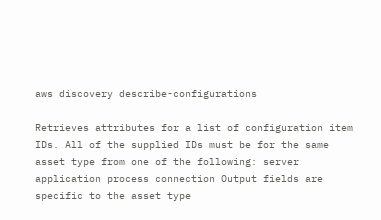aws discovery describe-configurations

Retrieves attributes for a list of configuration item IDs. All of the supplied IDs must be for the same asset type from one of the following: server application process connection Output fields are specific to the asset type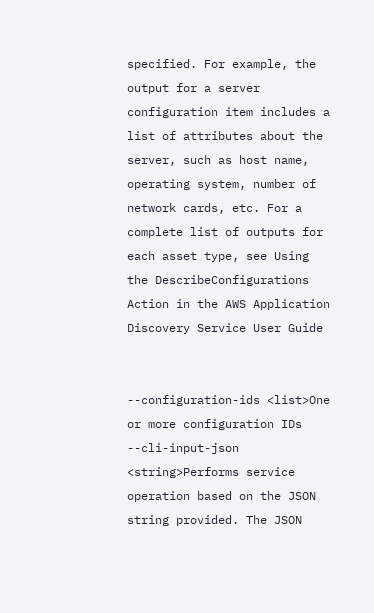specified. For example, the output for a server configuration item includes a list of attributes about the server, such as host name, operating system, number of network cards, etc. For a complete list of outputs for each asset type, see Using the DescribeConfigurations Action in the AWS Application Discovery Service User Guide


--configuration-ids <list>One or more configuration IDs
--cli-input-json <string>Performs service operation based on the JSON string provided. The JSON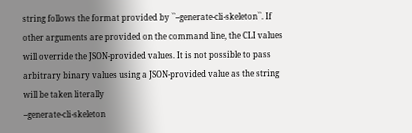string follows the format provided by ``--generate-cli-skeleton``. If other arguments are provided on the command line, the CLI values will override the JSON-provided values. It is not possible to pass arbitrary binary values using a JSON-provided value as the string will be taken literally
--generate-cli-skeleton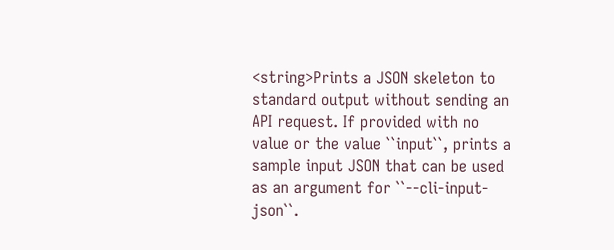<string>Prints a JSON skeleton to standard output without sending an API request. If provided with no value or the value ``input``, prints a sample input JSON that can be used as an argument for ``--cli-input-json``.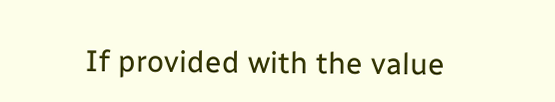If provided with the value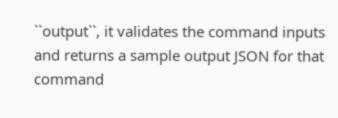``output``, it validates the command inputs and returns a sample output JSON for that command